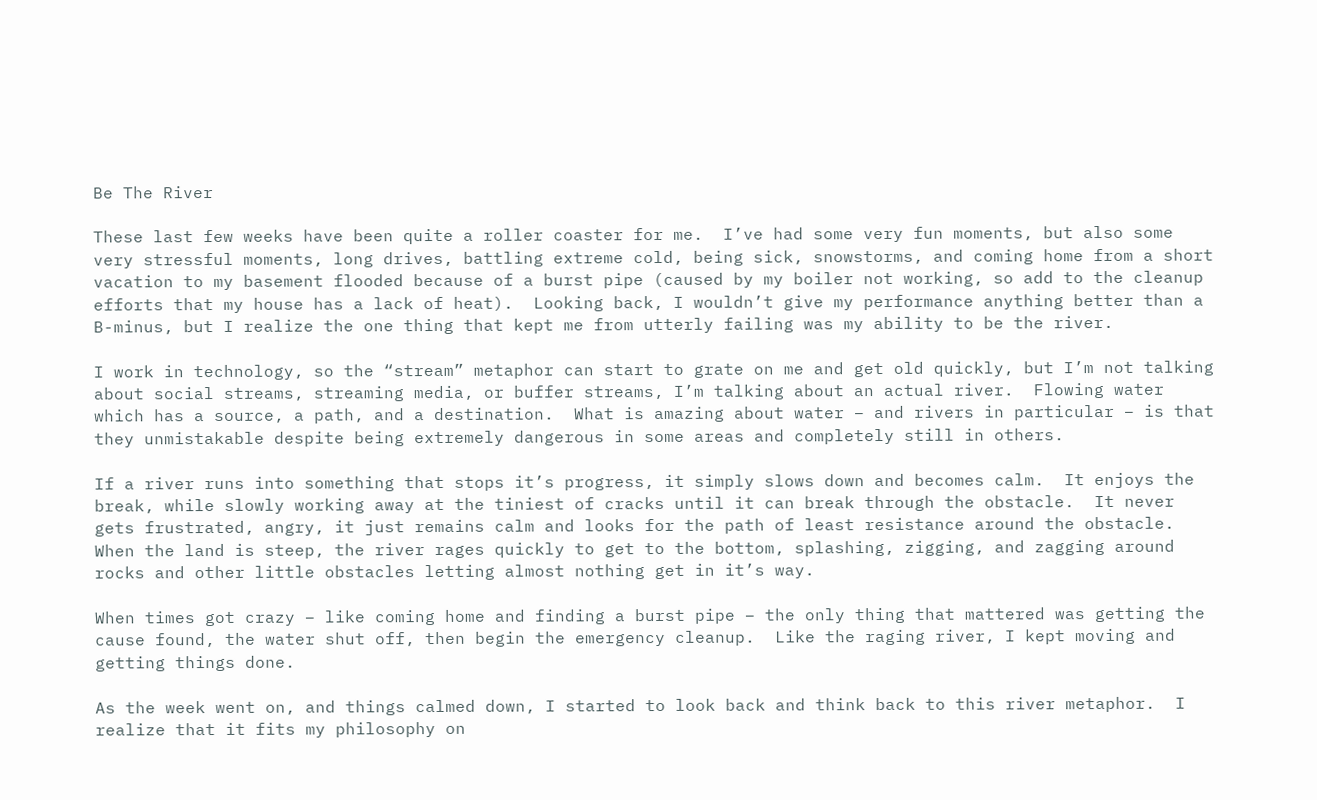Be The River

These last few weeks have been quite a roller coaster for me.  I’ve had some very fun moments, but also some very stressful moments, long drives, battling extreme cold, being sick, snowstorms, and coming home from a short vacation to my basement flooded because of a burst pipe (caused by my boiler not working, so add to the cleanup efforts that my house has a lack of heat).  Looking back, I wouldn’t give my performance anything better than a B-minus, but I realize the one thing that kept me from utterly failing was my ability to be the river.

I work in technology, so the “stream” metaphor can start to grate on me and get old quickly, but I’m not talking about social streams, streaming media, or buffer streams, I’m talking about an actual river.  Flowing water which has a source, a path, and a destination.  What is amazing about water – and rivers in particular – is that they unmistakable despite being extremely dangerous in some areas and completely still in others.

If a river runs into something that stops it’s progress, it simply slows down and becomes calm.  It enjoys the break, while slowly working away at the tiniest of cracks until it can break through the obstacle.  It never gets frustrated, angry, it just remains calm and looks for the path of least resistance around the obstacle.  When the land is steep, the river rages quickly to get to the bottom, splashing, zigging, and zagging around rocks and other little obstacles letting almost nothing get in it’s way.

When times got crazy – like coming home and finding a burst pipe – the only thing that mattered was getting the cause found, the water shut off, then begin the emergency cleanup.  Like the raging river, I kept moving and getting things done.

As the week went on, and things calmed down, I started to look back and think back to this river metaphor.  I realize that it fits my philosophy on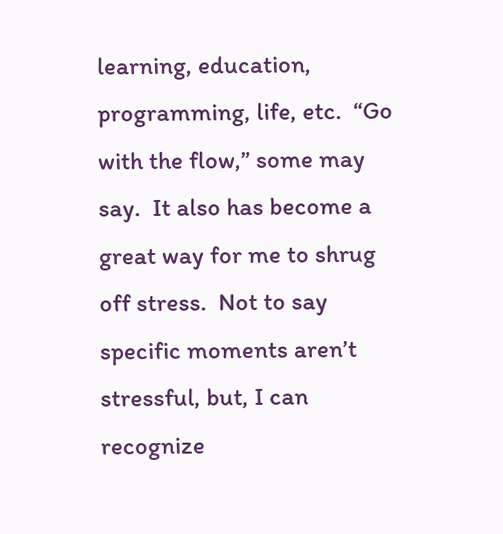learning, education, programming, life, etc.  “Go with the flow,” some may say.  It also has become a great way for me to shrug off stress.  Not to say specific moments aren’t stressful, but, I can recognize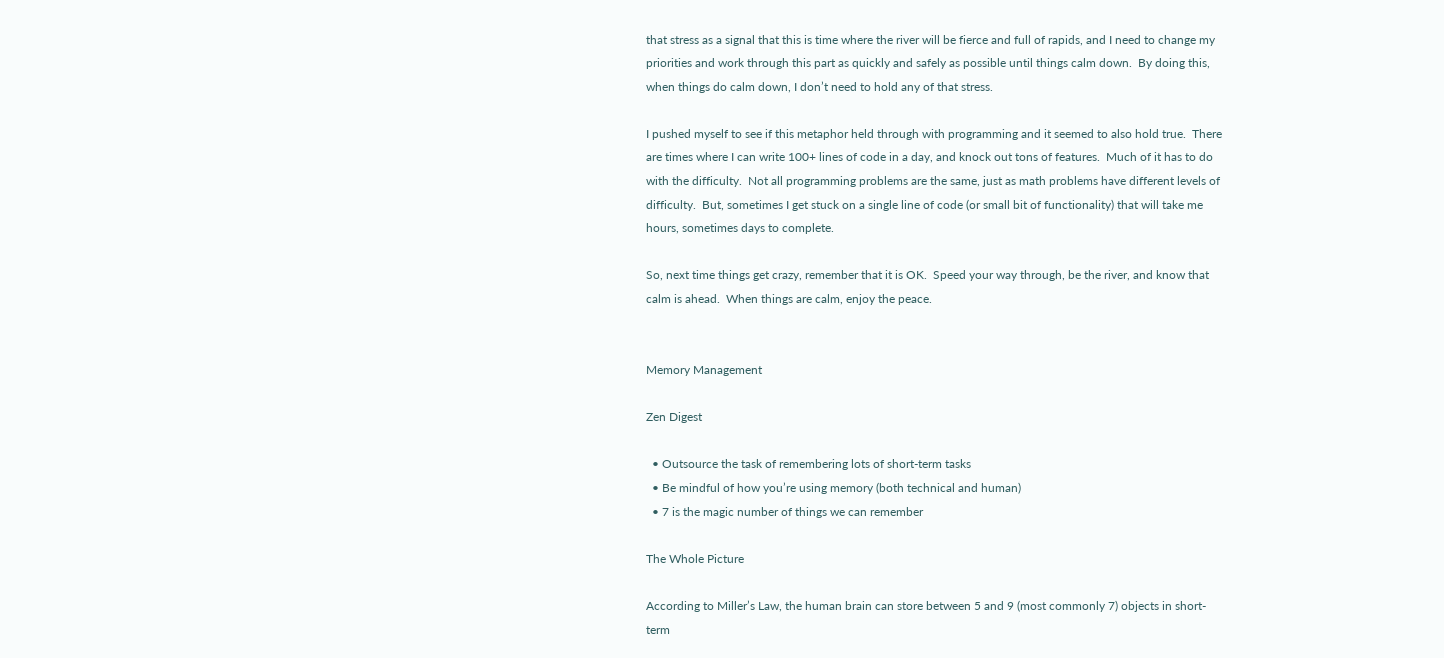that stress as a signal that this is time where the river will be fierce and full of rapids, and I need to change my priorities and work through this part as quickly and safely as possible until things calm down.  By doing this, when things do calm down, I don’t need to hold any of that stress.

I pushed myself to see if this metaphor held through with programming and it seemed to also hold true.  There are times where I can write 100+ lines of code in a day, and knock out tons of features.  Much of it has to do with the difficulty.  Not all programming problems are the same, just as math problems have different levels of difficulty.  But, sometimes I get stuck on a single line of code (or small bit of functionality) that will take me hours, sometimes days to complete.

So, next time things get crazy, remember that it is OK.  Speed your way through, be the river, and know that calm is ahead.  When things are calm, enjoy the peace.


Memory Management

Zen Digest

  • Outsource the task of remembering lots of short-term tasks
  • Be mindful of how you’re using memory (both technical and human)
  • 7 is the magic number of things we can remember

The Whole Picture

According to Miller’s Law, the human brain can store between 5 and 9 (most commonly 7) objects in short-term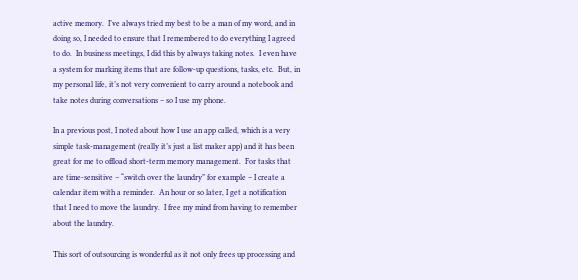active memory.  I’ve always tried my best to be a man of my word, and in doing so, I needed to ensure that I remembered to do everything I agreed to do.  In business meetings, I did this by always taking notes.  I even have a system for marking items that are follow-up questions, tasks, etc.  But, in my personal life, it’s not very convenient to carry around a notebook and take notes during conversations – so I use my phone.

In a previous post, I noted about how I use an app called, which is a very simple task-management (really it’s just a list maker app) and it has been great for me to offload short-term memory management.  For tasks that are time-sensitive – “switch over the laundry” for example – I create a calendar item with a reminder.  An hour or so later, I get a notification that I need to move the laundry.  I free my mind from having to remember about the laundry.

This sort of outsourcing is wonderful as it not only frees up processing and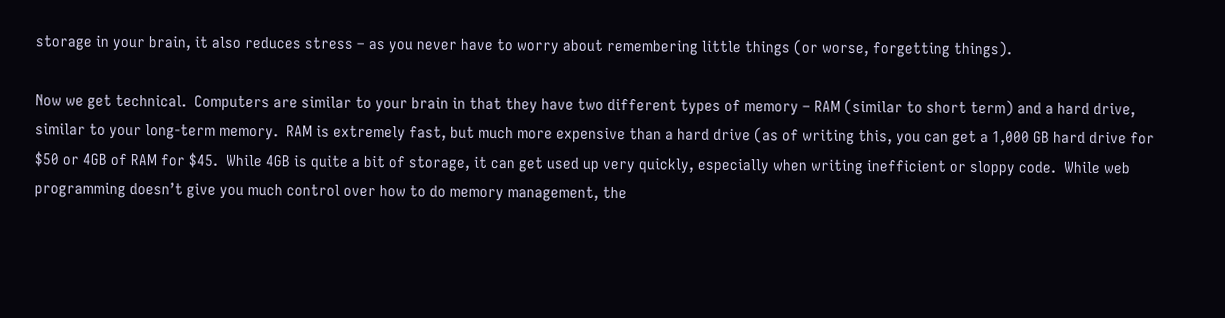storage in your brain, it also reduces stress – as you never have to worry about remembering little things (or worse, forgetting things).

Now we get technical.  Computers are similar to your brain in that they have two different types of memory – RAM (similar to short term) and a hard drive, similar to your long-term memory.  RAM is extremely fast, but much more expensive than a hard drive (as of writing this, you can get a 1,000 GB hard drive for $50 or 4GB of RAM for $45.  While 4GB is quite a bit of storage, it can get used up very quickly, especially when writing inefficient or sloppy code.  While web programming doesn’t give you much control over how to do memory management, the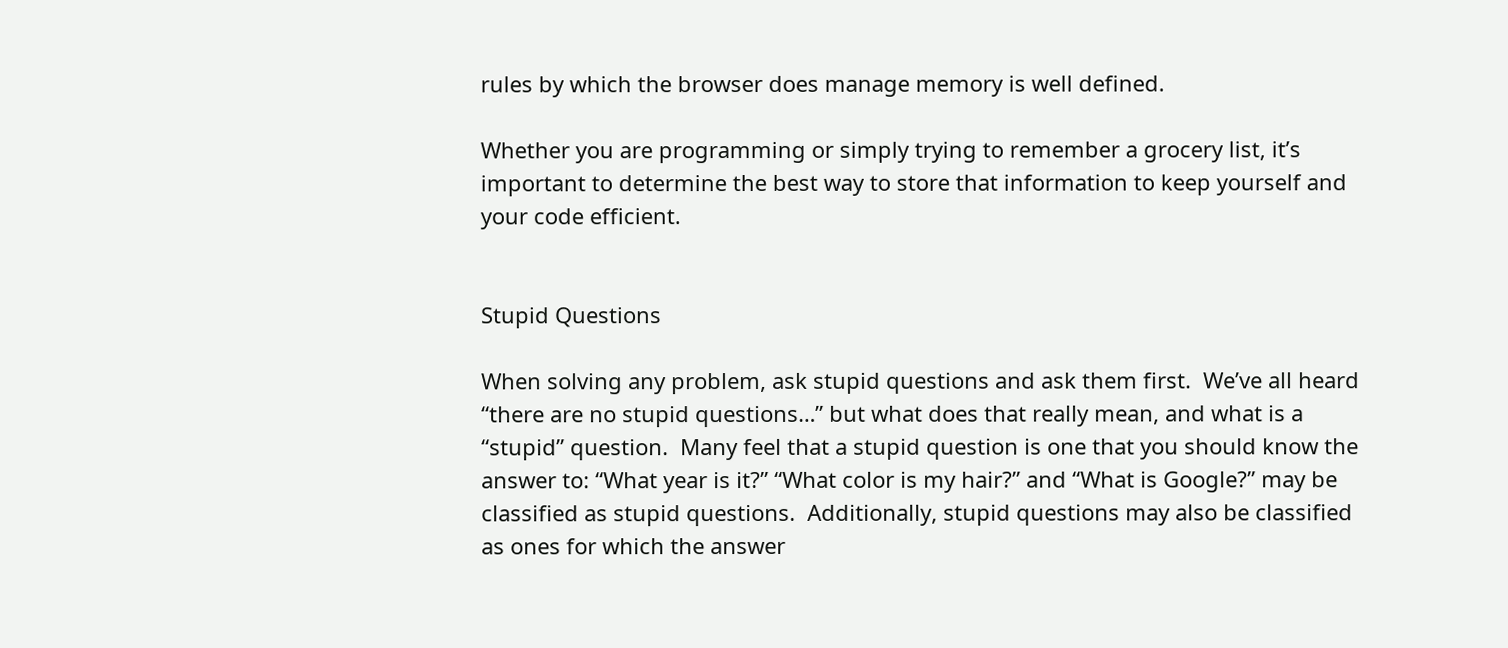rules by which the browser does manage memory is well defined.

Whether you are programming or simply trying to remember a grocery list, it’s important to determine the best way to store that information to keep yourself and your code efficient.


Stupid Questions

When solving any problem, ask stupid questions and ask them first.  We’ve all heard “there are no stupid questions…” but what does that really mean, and what is a “stupid” question.  Many feel that a stupid question is one that you should know the answer to: “What year is it?” “What color is my hair?” and “What is Google?” may be classified as stupid questions.  Additionally, stupid questions may also be classified as ones for which the answer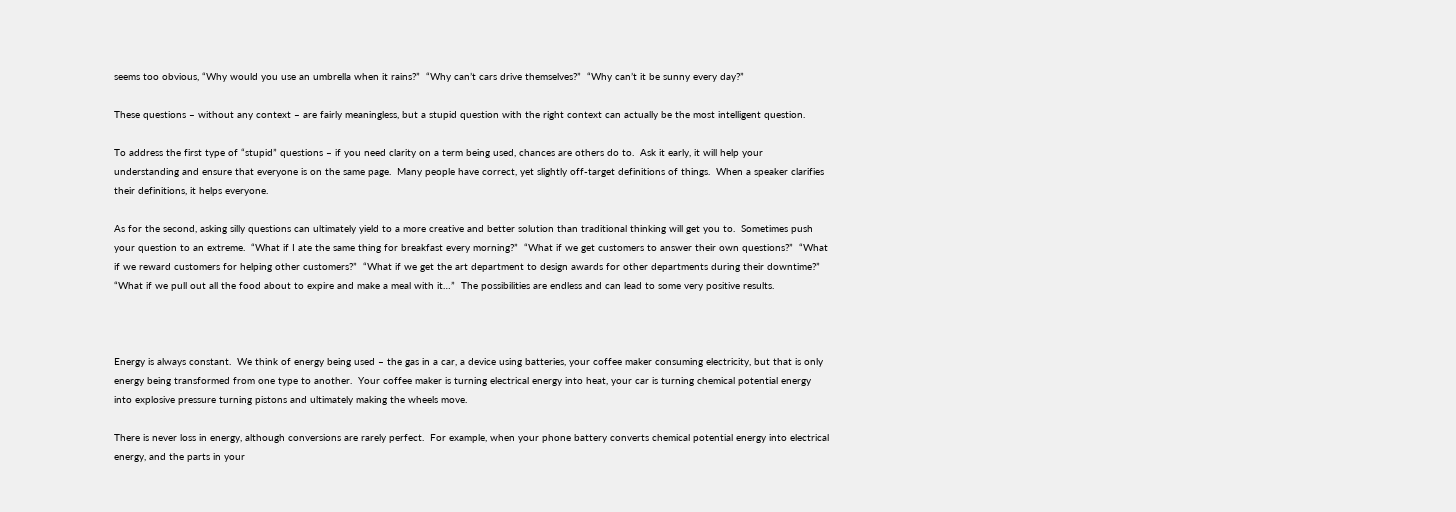seems too obvious, “Why would you use an umbrella when it rains?”  “Why can’t cars drive themselves?”  “Why can’t it be sunny every day?”

These questions – without any context – are fairly meaningless, but a stupid question with the right context can actually be the most intelligent question.

To address the first type of “stupid” questions – if you need clarity on a term being used, chances are others do to.  Ask it early, it will help your understanding and ensure that everyone is on the same page.  Many people have correct, yet slightly off-target definitions of things.  When a speaker clarifies their definitions, it helps everyone.

As for the second, asking silly questions can ultimately yield to a more creative and better solution than traditional thinking will get you to.  Sometimes push your question to an extreme.  “What if I ate the same thing for breakfast every morning?”  “What if we get customers to answer their own questions?”  “What if we reward customers for helping other customers?”  “What if we get the art department to design awards for other departments during their downtime?”  “What if we pull out all the food about to expire and make a meal with it…”  The possibilities are endless and can lead to some very positive results.



Energy is always constant.  We think of energy being used – the gas in a car, a device using batteries, your coffee maker consuming electricity, but that is only energy being transformed from one type to another.  Your coffee maker is turning electrical energy into heat, your car is turning chemical potential energy into explosive pressure turning pistons and ultimately making the wheels move.

There is never loss in energy, although conversions are rarely perfect.  For example, when your phone battery converts chemical potential energy into electrical energy, and the parts in your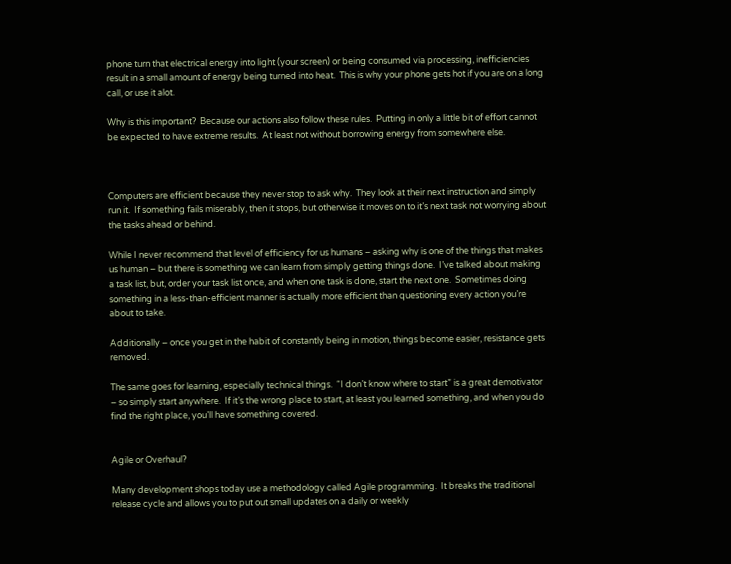phone turn that electrical energy into light (your screen) or being consumed via processing, inefficiencies result in a small amount of energy being turned into heat.  This is why your phone gets hot if you are on a long call, or use it alot.

Why is this important?  Because our actions also follow these rules.  Putting in only a little bit of effort cannot be expected to have extreme results.  At least not without borrowing energy from somewhere else.



Computers are efficient because they never stop to ask why.  They look at their next instruction and simply run it.  If something fails miserably, then it stops, but otherwise it moves on to it’s next task not worrying about the tasks ahead or behind.

While I never recommend that level of efficiency for us humans – asking why is one of the things that makes us human – but there is something we can learn from simply getting things done.  I’ve talked about making a task list, but, order your task list once, and when one task is done, start the next one.  Sometimes doing something in a less-than-efficient manner is actually more efficient than questioning every action you’re about to take.

Additionally – once you get in the habit of constantly being in motion, things become easier, resistance gets removed.

The same goes for learning, especially technical things.  “I don’t know where to start” is a great demotivator – so simply start anywhere.  If it’s the wrong place to start, at least you learned something, and when you do find the right place, you’ll have something covered.


Agile or Overhaul?

Many development shops today use a methodology called Agile programming.  It breaks the traditional release cycle and allows you to put out small updates on a daily or weekly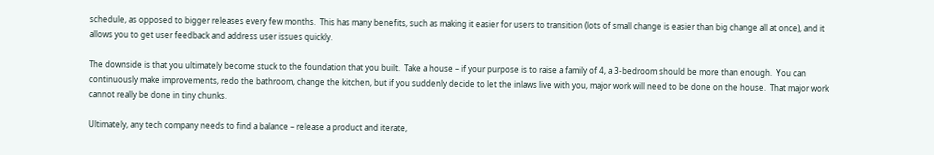schedule, as opposed to bigger releases every few months.  This has many benefits, such as making it easier for users to transition (lots of small change is easier than big change all at once), and it allows you to get user feedback and address user issues quickly.

The downside is that you ultimately become stuck to the foundation that you built.  Take a house – if your purpose is to raise a family of 4, a 3-bedroom should be more than enough.  You can continuously make improvements, redo the bathroom, change the kitchen, but if you suddenly decide to let the inlaws live with you, major work will need to be done on the house.  That major work cannot really be done in tiny chunks.

Ultimately, any tech company needs to find a balance – release a product and iterate,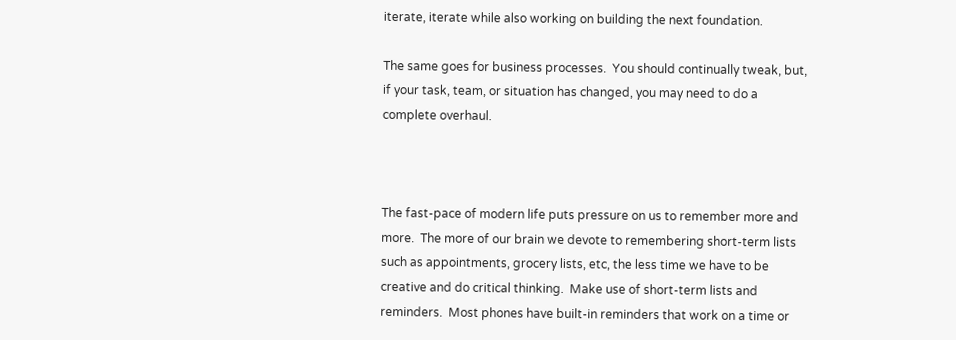iterate, iterate while also working on building the next foundation.

The same goes for business processes.  You should continually tweak, but, if your task, team, or situation has changed, you may need to do a complete overhaul.



The fast-pace of modern life puts pressure on us to remember more and more.  The more of our brain we devote to remembering short-term lists such as appointments, grocery lists, etc, the less time we have to be creative and do critical thinking.  Make use of short-term lists and reminders.  Most phones have built-in reminders that work on a time or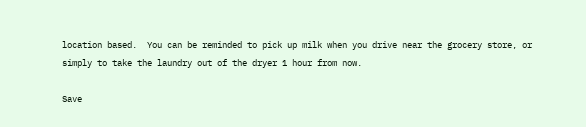location based.  You can be reminded to pick up milk when you drive near the grocery store, or simply to take the laundry out of the dryer 1 hour from now.

Save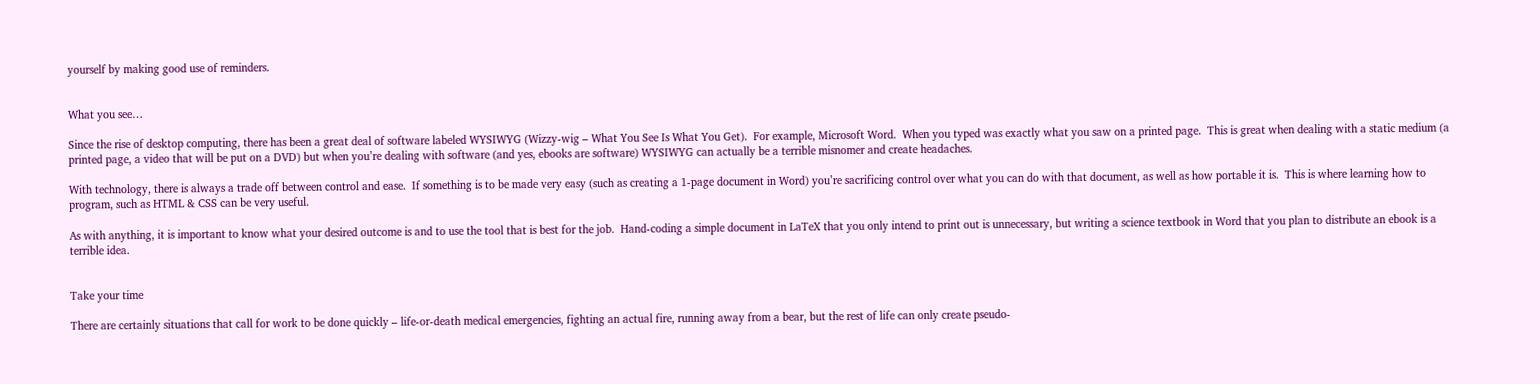yourself by making good use of reminders.


What you see…

Since the rise of desktop computing, there has been a great deal of software labeled WYSIWYG (Wizzy-wig – What You See Is What You Get).  For example, Microsoft Word.  When you typed was exactly what you saw on a printed page.  This is great when dealing with a static medium (a printed page, a video that will be put on a DVD) but when you’re dealing with software (and yes, ebooks are software) WYSIWYG can actually be a terrible misnomer and create headaches.

With technology, there is always a trade off between control and ease.  If something is to be made very easy (such as creating a 1-page document in Word) you’re sacrificing control over what you can do with that document, as well as how portable it is.  This is where learning how to program, such as HTML & CSS can be very useful.

As with anything, it is important to know what your desired outcome is and to use the tool that is best for the job.  Hand-coding a simple document in LaTeX that you only intend to print out is unnecessary, but writing a science textbook in Word that you plan to distribute an ebook is a terrible idea.


Take your time

There are certainly situations that call for work to be done quickly – life-or-death medical emergencies, fighting an actual fire, running away from a bear, but the rest of life can only create pseudo-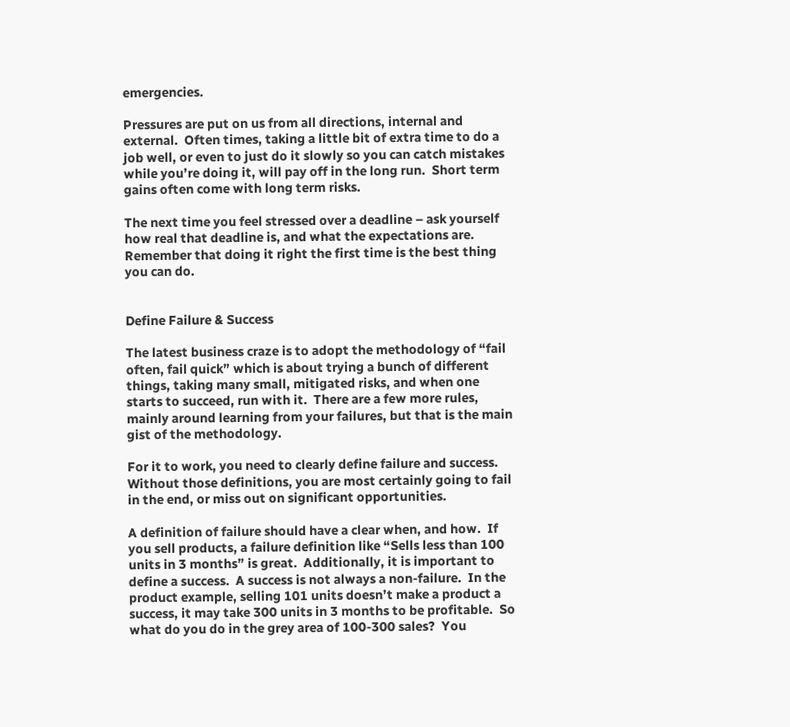emergencies.

Pressures are put on us from all directions, internal and external.  Often times, taking a little bit of extra time to do a job well, or even to just do it slowly so you can catch mistakes while you’re doing it, will pay off in the long run.  Short term gains often come with long term risks.

The next time you feel stressed over a deadline – ask yourself how real that deadline is, and what the expectations are.  Remember that doing it right the first time is the best thing you can do.


Define Failure & Success

The latest business craze is to adopt the methodology of “fail often, fail quick” which is about trying a bunch of different things, taking many small, mitigated risks, and when one starts to succeed, run with it.  There are a few more rules, mainly around learning from your failures, but that is the main gist of the methodology.

For it to work, you need to clearly define failure and success.  Without those definitions, you are most certainly going to fail in the end, or miss out on significant opportunities.

A definition of failure should have a clear when, and how.  If you sell products, a failure definition like “Sells less than 100 units in 3 months” is great.  Additionally, it is important to define a success.  A success is not always a non-failure.  In the product example, selling 101 units doesn’t make a product a success, it may take 300 units in 3 months to be profitable.  So what do you do in the grey area of 100-300 sales?  You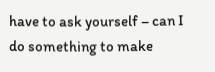have to ask yourself – can I do something to make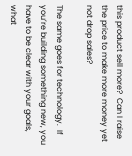this product sell more?  Can I raise the price to make more money yet not drop sales?

The same goes for technology.  If you’re building something new, you have to be clear with your goals, what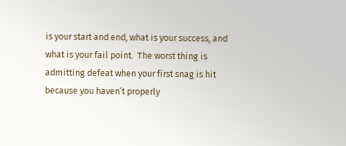is your start and end, what is your success, and what is your fail point.  The worst thing is admitting defeat when your first snag is hit because you haven’t properly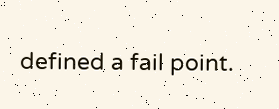defined a fail point.